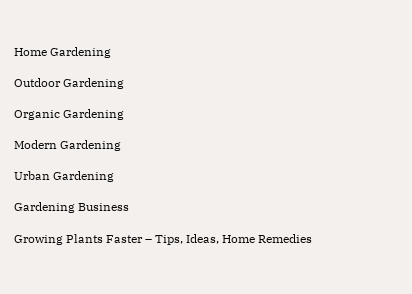Home Gardening

Outdoor Gardening

Organic Gardening

Modern Gardening

Urban Gardening

Gardening Business

Growing Plants Faster – Tips, Ideas, Home Remedies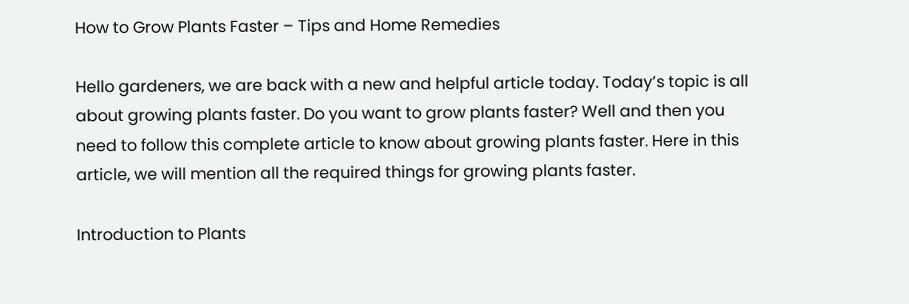How to Grow Plants Faster – Tips and Home Remedies

Hello gardeners, we are back with a new and helpful article today. Today’s topic is all about growing plants faster. Do you want to grow plants faster? Well and then you need to follow this complete article to know about growing plants faster. Here in this article, we will mention all the required things for growing plants faster.

Introduction to Plants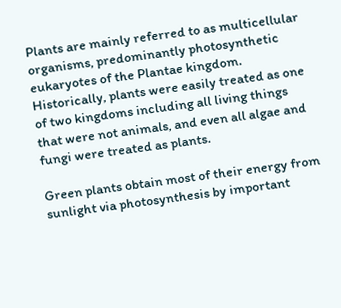Plants are mainly referred to as multicellular organisms, predominantly photosynthetic eukaryotes of the Plantae kingdom. Historically, plants were easily treated as one of two kingdoms including all living things that were not animals, and even all algae and fungi were treated as plants.

Green plants obtain most of their energy from sunlight via photosynthesis by important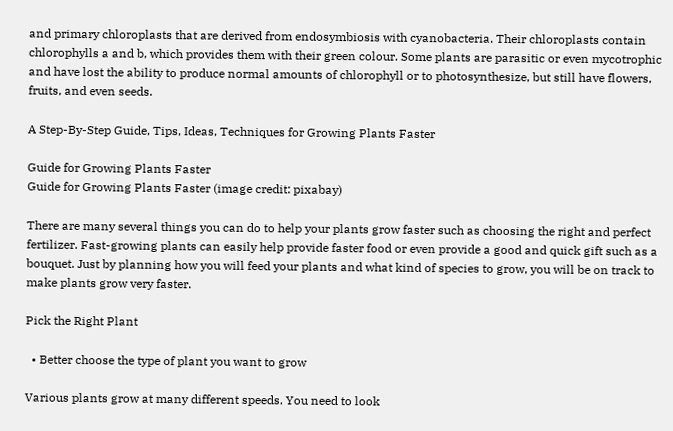and primary chloroplasts that are derived from endosymbiosis with cyanobacteria. Their chloroplasts contain chlorophylls a and b, which provides them with their green colour. Some plants are parasitic or even mycotrophic and have lost the ability to produce normal amounts of chlorophyll or to photosynthesize, but still have flowers, fruits, and even seeds.

A Step-By-Step Guide, Tips, Ideas, Techniques for Growing Plants Faster

Guide for Growing Plants Faster
Guide for Growing Plants Faster (image credit: pixabay)

There are many several things you can do to help your plants grow faster such as choosing the right and perfect fertilizer. Fast-growing plants can easily help provide faster food or even provide a good and quick gift such as a bouquet. Just by planning how you will feed your plants and what kind of species to grow, you will be on track to make plants grow very faster.

Pick the Right Plant

  • Better choose the type of plant you want to grow

Various plants grow at many different speeds. You need to look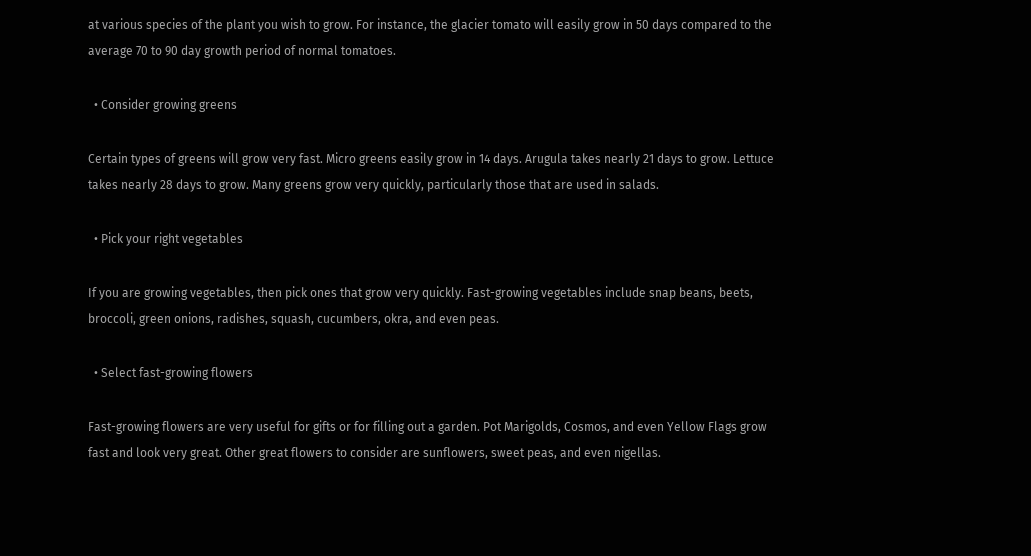at various species of the plant you wish to grow. For instance, the glacier tomato will easily grow in 50 days compared to the average 70 to 90 day growth period of normal tomatoes.

  • Consider growing greens

Certain types of greens will grow very fast. Micro greens easily grow in 14 days. Arugula takes nearly 21 days to grow. Lettuce takes nearly 28 days to grow. Many greens grow very quickly, particularly those that are used in salads.

  • Pick your right vegetables

If you are growing vegetables, then pick ones that grow very quickly. Fast-growing vegetables include snap beans, beets, broccoli, green onions, radishes, squash, cucumbers, okra, and even peas.

  • Select fast-growing flowers

Fast-growing flowers are very useful for gifts or for filling out a garden. Pot Marigolds, Cosmos, and even Yellow Flags grow fast and look very great. Other great flowers to consider are sunflowers, sweet peas, and even nigellas.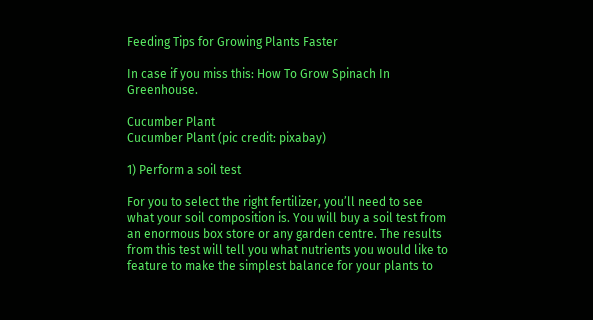Feeding Tips for Growing Plants Faster

In case if you miss this: How To Grow Spinach In Greenhouse.

Cucumber Plant
Cucumber Plant (pic credit: pixabay)

1) Perform a soil test

For you to select the right fertilizer, you’ll need to see what your soil composition is. You will buy a soil test from an enormous box store or any garden centre. The results from this test will tell you what nutrients you would like to feature to make the simplest balance for your plants to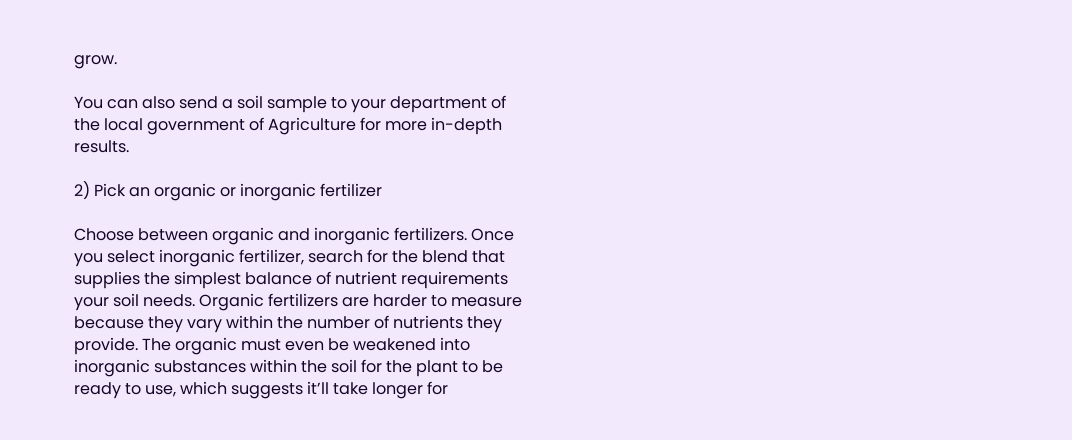grow.

You can also send a soil sample to your department of the local government of Agriculture for more in-depth results.

2) Pick an organic or inorganic fertilizer

Choose between organic and inorganic fertilizers. Once you select inorganic fertilizer, search for the blend that supplies the simplest balance of nutrient requirements your soil needs. Organic fertilizers are harder to measure because they vary within the number of nutrients they provide. The organic must even be weakened into inorganic substances within the soil for the plant to be ready to use, which suggests it’ll take longer for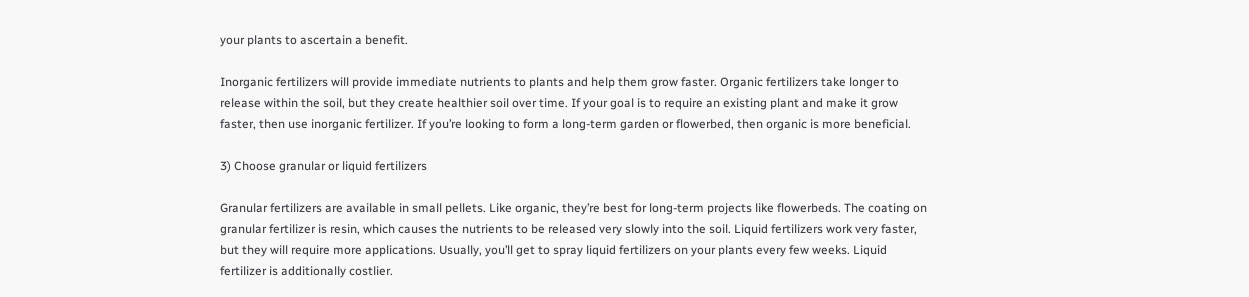your plants to ascertain a benefit.

Inorganic fertilizers will provide immediate nutrients to plants and help them grow faster. Organic fertilizers take longer to release within the soil, but they create healthier soil over time. If your goal is to require an existing plant and make it grow faster, then use inorganic fertilizer. If you’re looking to form a long-term garden or flowerbed, then organic is more beneficial.

3) Choose granular or liquid fertilizers

Granular fertilizers are available in small pellets. Like organic, they’re best for long-term projects like flowerbeds. The coating on granular fertilizer is resin, which causes the nutrients to be released very slowly into the soil. Liquid fertilizers work very faster, but they will require more applications. Usually, you’ll get to spray liquid fertilizers on your plants every few weeks. Liquid fertilizer is additionally costlier.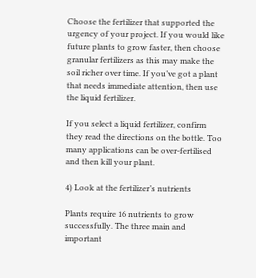Choose the fertilizer that supported the urgency of your project. If you would like future plants to grow faster, then choose granular fertilizers as this may make the soil richer over time. If you’ve got a plant that needs immediate attention, then use the liquid fertilizer.

If you select a liquid fertilizer, confirm they read the directions on the bottle. Too many applications can be over-fertilised and then kill your plant.

4) Look at the fertilizer’s nutrients

Plants require 16 nutrients to grow successfully. The three main and important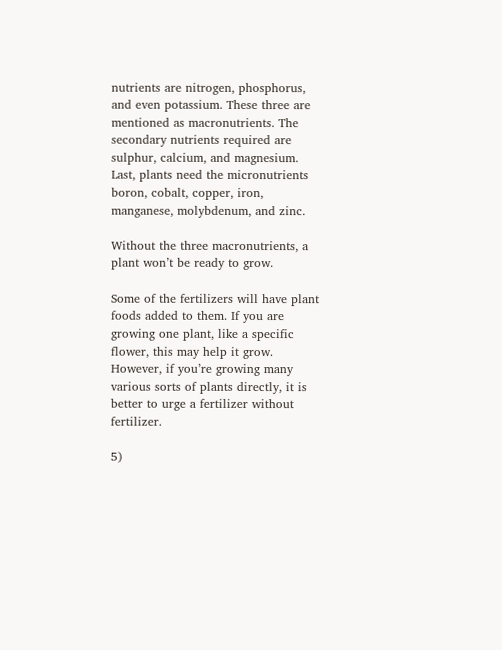nutrients are nitrogen, phosphorus, and even potassium. These three are mentioned as macronutrients. The secondary nutrients required are sulphur, calcium, and magnesium. Last, plants need the micronutrients boron, cobalt, copper, iron, manganese, molybdenum, and zinc.

Without the three macronutrients, a plant won’t be ready to grow.

Some of the fertilizers will have plant foods added to them. If you are growing one plant, like a specific flower, this may help it grow. However, if you’re growing many various sorts of plants directly, it is better to urge a fertilizer without fertilizer.

5)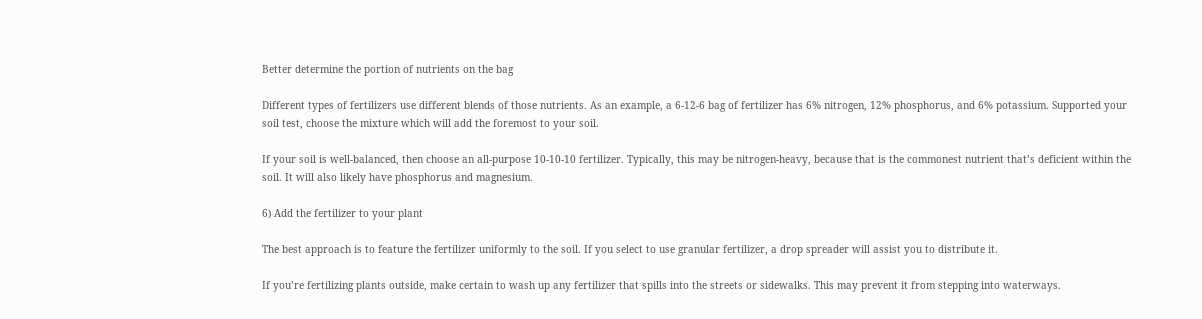Better determine the portion of nutrients on the bag

Different types of fertilizers use different blends of those nutrients. As an example, a 6-12-6 bag of fertilizer has 6% nitrogen, 12% phosphorus, and 6% potassium. Supported your soil test, choose the mixture which will add the foremost to your soil.

If your soil is well-balanced, then choose an all-purpose 10-10-10 fertilizer. Typically, this may be nitrogen-heavy, because that is the commonest nutrient that’s deficient within the soil. It will also likely have phosphorus and magnesium.

6) Add the fertilizer to your plant

The best approach is to feature the fertilizer uniformly to the soil. If you select to use granular fertilizer, a drop spreader will assist you to distribute it.

If you’re fertilizing plants outside, make certain to wash up any fertilizer that spills into the streets or sidewalks. This may prevent it from stepping into waterways.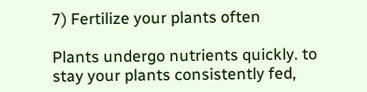7) Fertilize your plants often

Plants undergo nutrients quickly. to stay your plants consistently fed,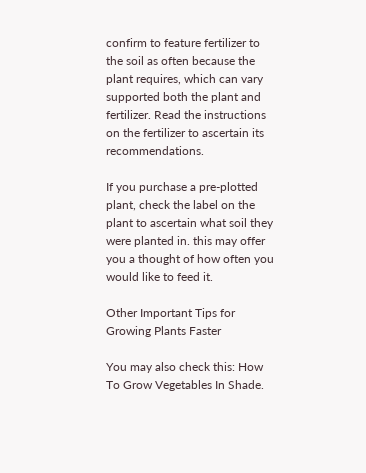confirm to feature fertilizer to the soil as often because the plant requires, which can vary supported both the plant and fertilizer. Read the instructions on the fertilizer to ascertain its recommendations.

If you purchase a pre-plotted plant, check the label on the plant to ascertain what soil they were planted in. this may offer you a thought of how often you would like to feed it.

Other Important Tips for Growing Plants Faster

You may also check this: How To Grow Vegetables In Shade.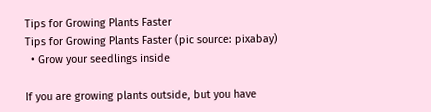Tips for Growing Plants Faster
Tips for Growing Plants Faster (pic source: pixabay)
  • Grow your seedlings inside

If you are growing plants outside, but you have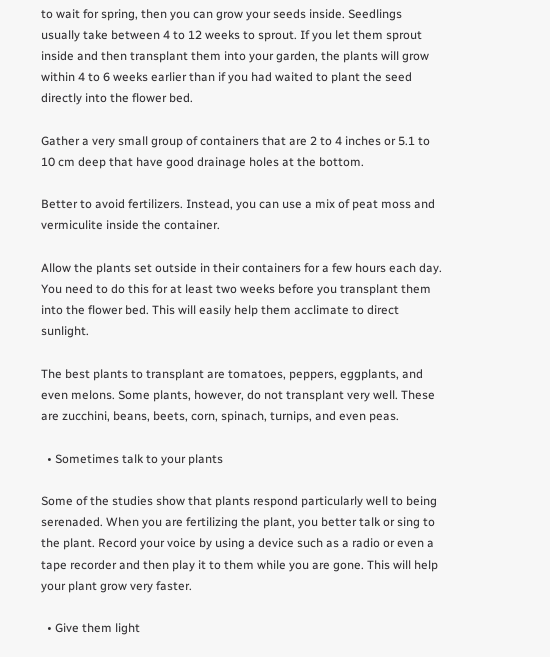to wait for spring, then you can grow your seeds inside. Seedlings usually take between 4 to 12 weeks to sprout. If you let them sprout inside and then transplant them into your garden, the plants will grow within 4 to 6 weeks earlier than if you had waited to plant the seed directly into the flower bed.

Gather a very small group of containers that are 2 to 4 inches or 5.1 to 10 cm deep that have good drainage holes at the bottom.

Better to avoid fertilizers. Instead, you can use a mix of peat moss and vermiculite inside the container.

Allow the plants set outside in their containers for a few hours each day. You need to do this for at least two weeks before you transplant them into the flower bed. This will easily help them acclimate to direct sunlight.

The best plants to transplant are tomatoes, peppers, eggplants, and even melons. Some plants, however, do not transplant very well. These are zucchini, beans, beets, corn, spinach, turnips, and even peas.

  • Sometimes talk to your plants

Some of the studies show that plants respond particularly well to being serenaded. When you are fertilizing the plant, you better talk or sing to the plant. Record your voice by using a device such as a radio or even a tape recorder and then play it to them while you are gone. This will help your plant grow very faster.

  • Give them light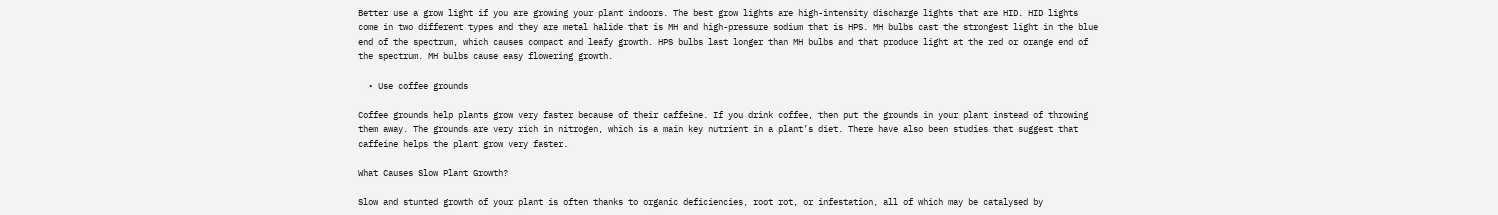Better use a grow light if you are growing your plant indoors. The best grow lights are high-intensity discharge lights that are HID. HID lights come in two different types and they are metal halide that is MH and high-pressure sodium that is HPS. MH bulbs cast the strongest light in the blue end of the spectrum, which causes compact and leafy growth. HPS bulbs last longer than MH bulbs and that produce light at the red or orange end of the spectrum. MH bulbs cause easy flowering growth.

  • Use coffee grounds

Coffee grounds help plants grow very faster because of their caffeine. If you drink coffee, then put the grounds in your plant instead of throwing them away. The grounds are very rich in nitrogen, which is a main key nutrient in a plant’s diet. There have also been studies that suggest that caffeine helps the plant grow very faster.

What Causes Slow Plant Growth?

Slow and stunted growth of your plant is often thanks to organic deficiencies, root rot, or infestation, all of which may be catalysed by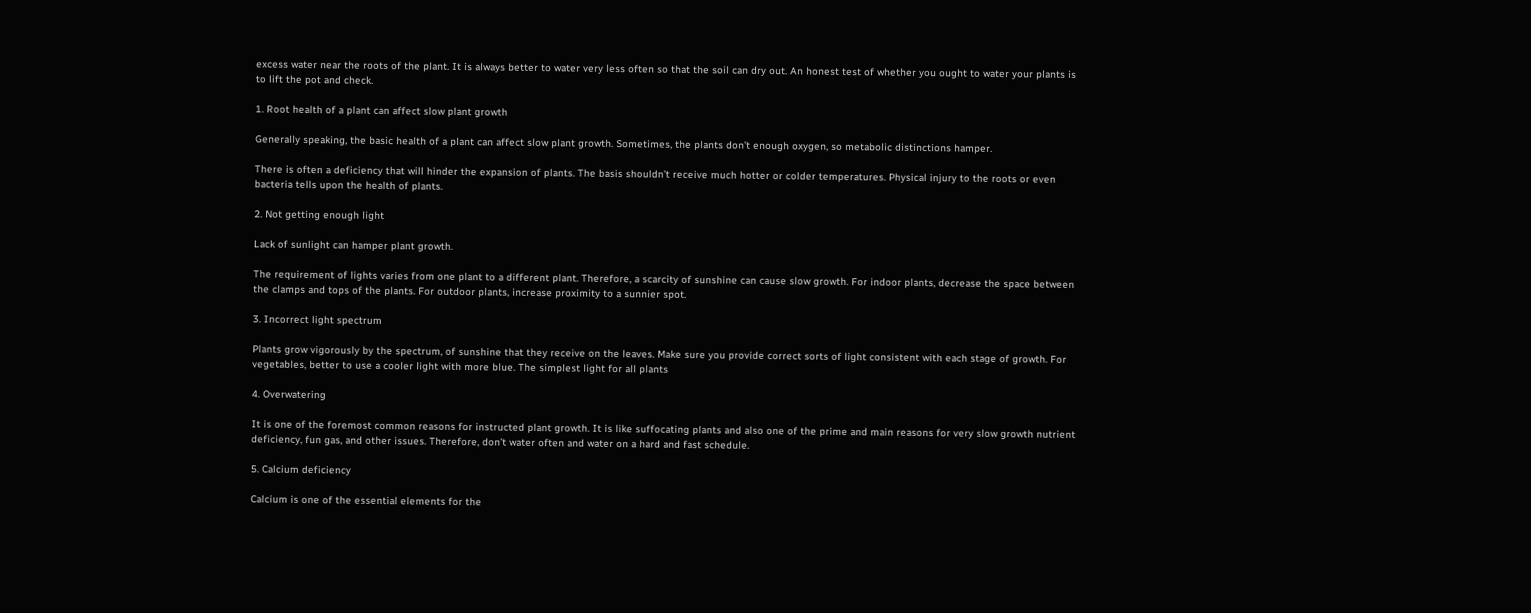excess water near the roots of the plant. It is always better to water very less often so that the soil can dry out. An honest test of whether you ought to water your plants is to lift the pot and check.

1. Root health of a plant can affect slow plant growth

Generally speaking, the basic health of a plant can affect slow plant growth. Sometimes, the plants don’t enough oxygen, so metabolic distinctions hamper.

There is often a deficiency that will hinder the expansion of plants. The basis shouldn’t receive much hotter or colder temperatures. Physical injury to the roots or even bacteria tells upon the health of plants.

2. Not getting enough light

Lack of sunlight can hamper plant growth.

The requirement of lights varies from one plant to a different plant. Therefore, a scarcity of sunshine can cause slow growth. For indoor plants, decrease the space between the clamps and tops of the plants. For outdoor plants, increase proximity to a sunnier spot.

3. Incorrect light spectrum

Plants grow vigorously by the spectrum, of sunshine that they receive on the leaves. Make sure you provide correct sorts of light consistent with each stage of growth. For vegetables, better to use a cooler light with more blue. The simplest light for all plants

4. Overwatering

It is one of the foremost common reasons for instructed plant growth. It is like suffocating plants and also one of the prime and main reasons for very slow growth nutrient deficiency, fun gas, and other issues. Therefore, don’t water often and water on a hard and fast schedule.

5. Calcium deficiency

Calcium is one of the essential elements for the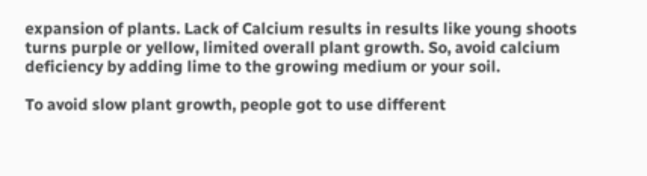expansion of plants. Lack of Calcium results in results like young shoots turns purple or yellow, limited overall plant growth. So, avoid calcium deficiency by adding lime to the growing medium or your soil.

To avoid slow plant growth, people got to use different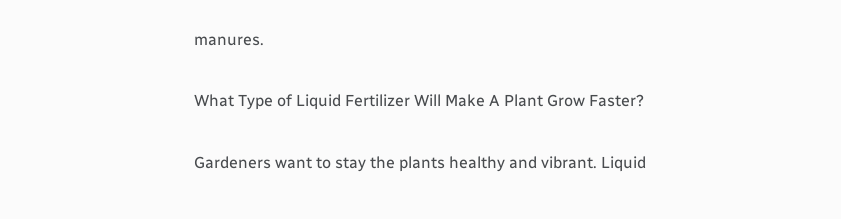manures.

What Type of Liquid Fertilizer Will Make A Plant Grow Faster?

Gardeners want to stay the plants healthy and vibrant. Liquid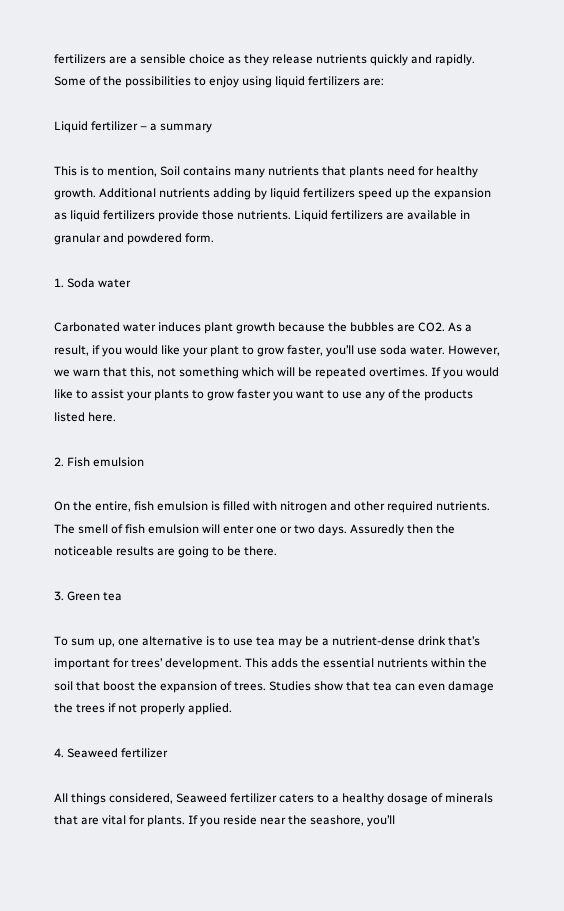fertilizers are a sensible choice as they release nutrients quickly and rapidly. Some of the possibilities to enjoy using liquid fertilizers are:

Liquid fertilizer – a summary

This is to mention, Soil contains many nutrients that plants need for healthy growth. Additional nutrients adding by liquid fertilizers speed up the expansion as liquid fertilizers provide those nutrients. Liquid fertilizers are available in granular and powdered form.

1. Soda water

Carbonated water induces plant growth because the bubbles are CO2. As a result, if you would like your plant to grow faster, you’ll use soda water. However, we warn that this, not something which will be repeated overtimes. If you would like to assist your plants to grow faster you want to use any of the products listed here.

2. Fish emulsion

On the entire, fish emulsion is filled with nitrogen and other required nutrients. The smell of fish emulsion will enter one or two days. Assuredly then the noticeable results are going to be there.

3. Green tea

To sum up, one alternative is to use tea may be a nutrient-dense drink that’s important for trees’ development. This adds the essential nutrients within the soil that boost the expansion of trees. Studies show that tea can even damage the trees if not properly applied.

4. Seaweed fertilizer

All things considered, Seaweed fertilizer caters to a healthy dosage of minerals that are vital for plants. If you reside near the seashore, you’ll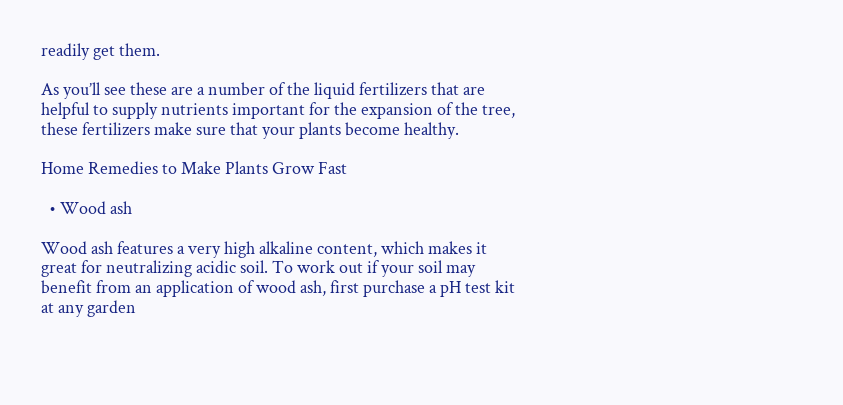readily get them.

As you’ll see these are a number of the liquid fertilizers that are helpful to supply nutrients important for the expansion of the tree, these fertilizers make sure that your plants become healthy.

Home Remedies to Make Plants Grow Fast

  • Wood ash

Wood ash features a very high alkaline content, which makes it great for neutralizing acidic soil. To work out if your soil may benefit from an application of wood ash, first purchase a pH test kit at any garden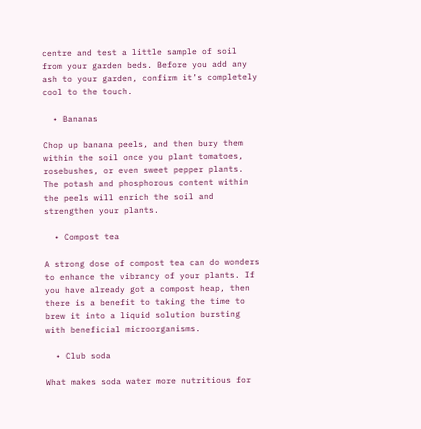centre and test a little sample of soil from your garden beds. Before you add any ash to your garden, confirm it’s completely cool to the touch.

  • Bananas

Chop up banana peels, and then bury them within the soil once you plant tomatoes, rosebushes, or even sweet pepper plants. The potash and phosphorous content within the peels will enrich the soil and strengthen your plants.

  • Compost tea

A strong dose of compost tea can do wonders to enhance the vibrancy of your plants. If you have already got a compost heap, then there is a benefit to taking the time to brew it into a liquid solution bursting with beneficial microorganisms.

  • Club soda

What makes soda water more nutritious for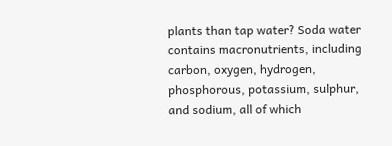plants than tap water? Soda water contains macronutrients, including carbon, oxygen, hydrogen, phosphorous, potassium, sulphur, and sodium, all of which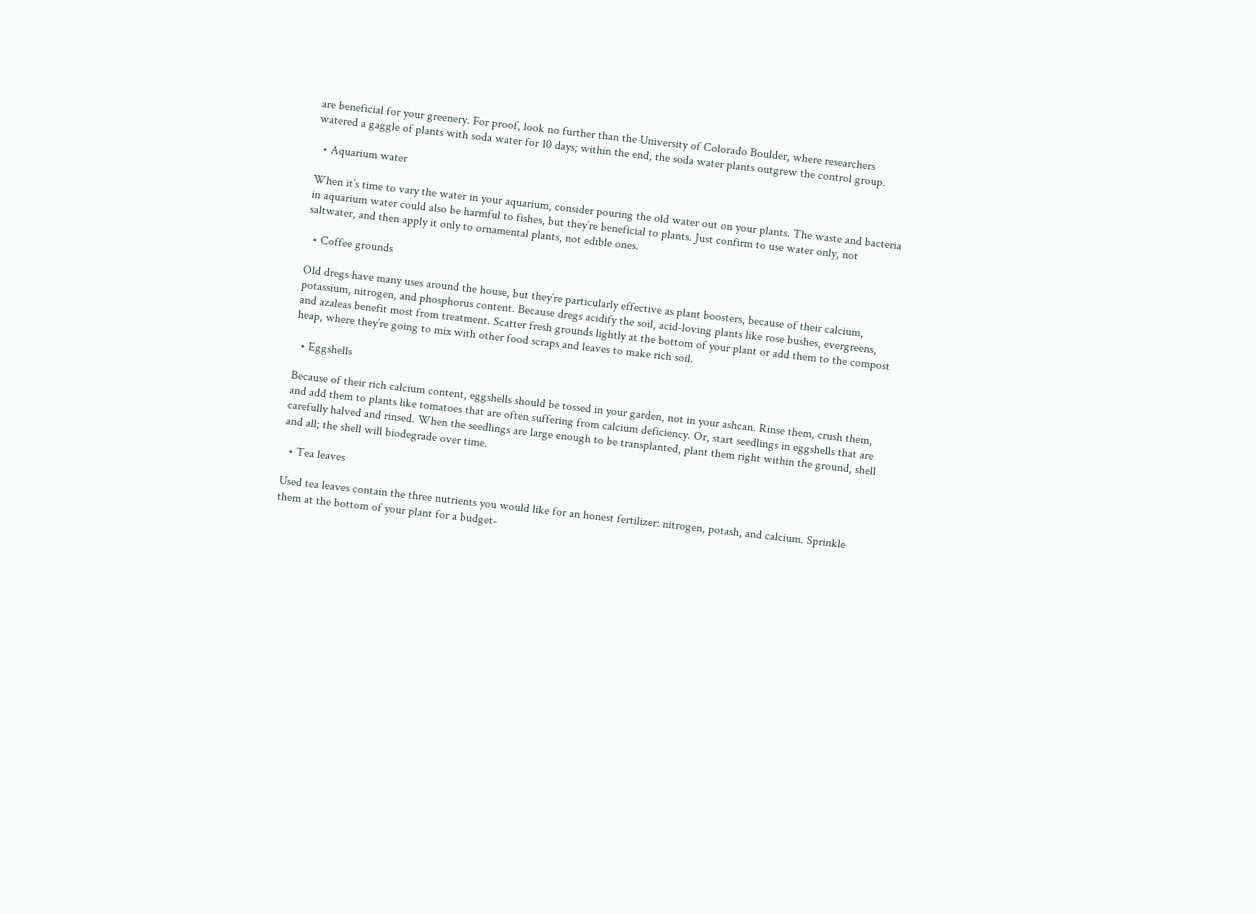are beneficial for your greenery. For proof, look no further than the University of Colorado Boulder, where researchers watered a gaggle of plants with soda water for 10 days; within the end, the soda water plants outgrew the control group.

  • Aquarium water

When it’s time to vary the water in your aquarium, consider pouring the old water out on your plants. The waste and bacteria in aquarium water could also be harmful to fishes, but they’re beneficial to plants. Just confirm to use water only, not saltwater, and then apply it only to ornamental plants, not edible ones.

  • Coffee grounds

Old dregs have many uses around the house, but they’re particularly effective as plant boosters, because of their calcium, potassium, nitrogen, and phosphorus content. Because dregs acidify the soil, acid-loving plants like rose bushes, evergreens, and azaleas benefit most from treatment. Scatter fresh grounds lightly at the bottom of your plant or add them to the compost heap, where they’re going to mix with other food scraps and leaves to make rich soil.

  • Eggshells

Because of their rich calcium content, eggshells should be tossed in your garden, not in your ashcan. Rinse them, crush them, and add them to plants like tomatoes that are often suffering from calcium deficiency. Or, start seedlings in eggshells that are carefully halved and rinsed. When the seedlings are large enough to be transplanted, plant them right within the ground, shell and all; the shell will biodegrade over time.

  • Tea leaves

Used tea leaves contain the three nutrients you would like for an honest fertilizer: nitrogen, potash, and calcium. Sprinkle them at the bottom of your plant for a budget-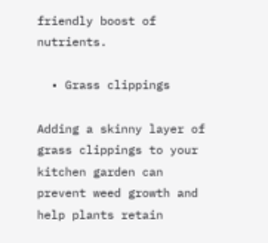friendly boost of nutrients.

  • Grass clippings

Adding a skinny layer of grass clippings to your kitchen garden can prevent weed growth and help plants retain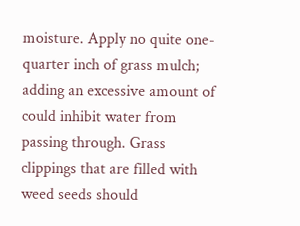moisture. Apply no quite one-quarter inch of grass mulch; adding an excessive amount of could inhibit water from passing through. Grass clippings that are filled with weed seeds should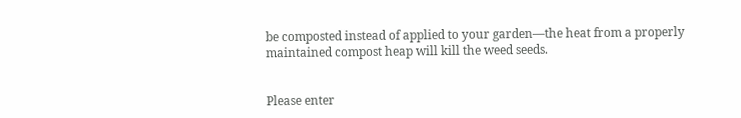be composted instead of applied to your garden—the heat from a properly maintained compost heap will kill the weed seeds.


Please enter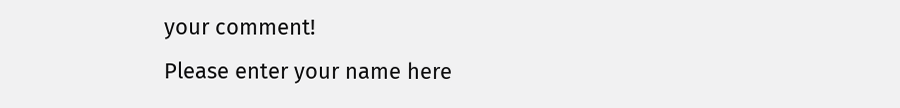your comment!
Please enter your name here